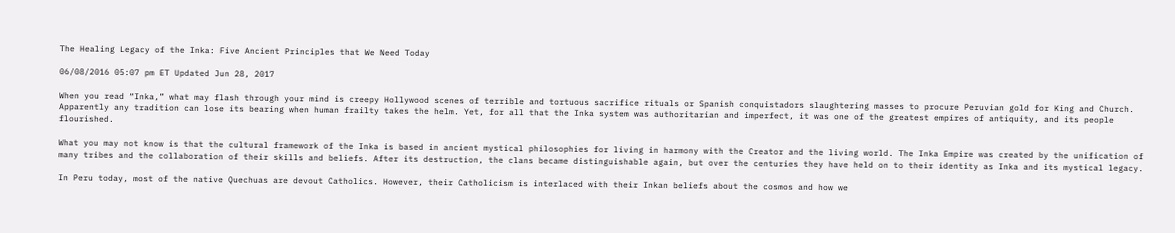The Healing Legacy of the Inka: Five Ancient Principles that We Need Today

06/08/2016 05:07 pm ET Updated Jun 28, 2017

When you read “Inka,” what may flash through your mind is creepy Hollywood scenes of terrible and tortuous sacrifice rituals or Spanish conquistadors slaughtering masses to procure Peruvian gold for King and Church. Apparently any tradition can lose its bearing when human frailty takes the helm. Yet, for all that the Inka system was authoritarian and imperfect, it was one of the greatest empires of antiquity, and its people flourished.

What you may not know is that the cultural framework of the Inka is based in ancient mystical philosophies for living in harmony with the Creator and the living world. The Inka Empire was created by the unification of many tribes and the collaboration of their skills and beliefs. After its destruction, the clans became distinguishable again, but over the centuries they have held on to their identity as Inka and its mystical legacy.

In Peru today, most of the native Quechuas are devout Catholics. However, their Catholicism is interlaced with their Inkan beliefs about the cosmos and how we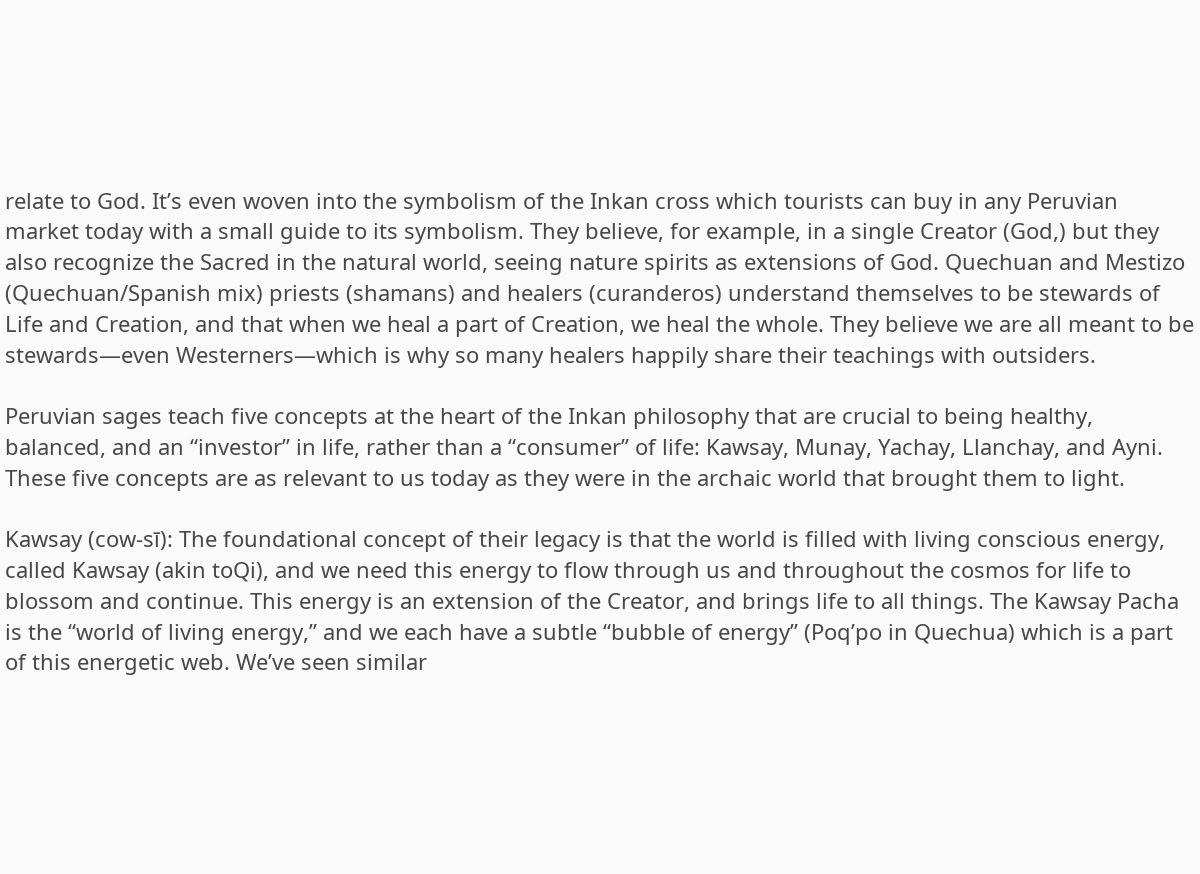relate to God. It’s even woven into the symbolism of the Inkan cross which tourists can buy in any Peruvian market today with a small guide to its symbolism. They believe, for example, in a single Creator (God,) but they also recognize the Sacred in the natural world, seeing nature spirits as extensions of God. Quechuan and Mestizo (Quechuan/Spanish mix) priests (shamans) and healers (curanderos) understand themselves to be stewards of Life and Creation, and that when we heal a part of Creation, we heal the whole. They believe we are all meant to be stewards—even Westerners—which is why so many healers happily share their teachings with outsiders.

Peruvian sages teach five concepts at the heart of the Inkan philosophy that are crucial to being healthy, balanced, and an “investor” in life, rather than a “consumer” of life: Kawsay, Munay, Yachay, Llanchay, and Ayni. These five concepts are as relevant to us today as they were in the archaic world that brought them to light.

Kawsay (cow-sī): The foundational concept of their legacy is that the world is filled with living conscious energy, called Kawsay (akin toQi), and we need this energy to flow through us and throughout the cosmos for life to blossom and continue. This energy is an extension of the Creator, and brings life to all things. The Kawsay Pacha is the “world of living energy,” and we each have a subtle “bubble of energy” (Poq’po in Quechua) which is a part of this energetic web. We’ve seen similar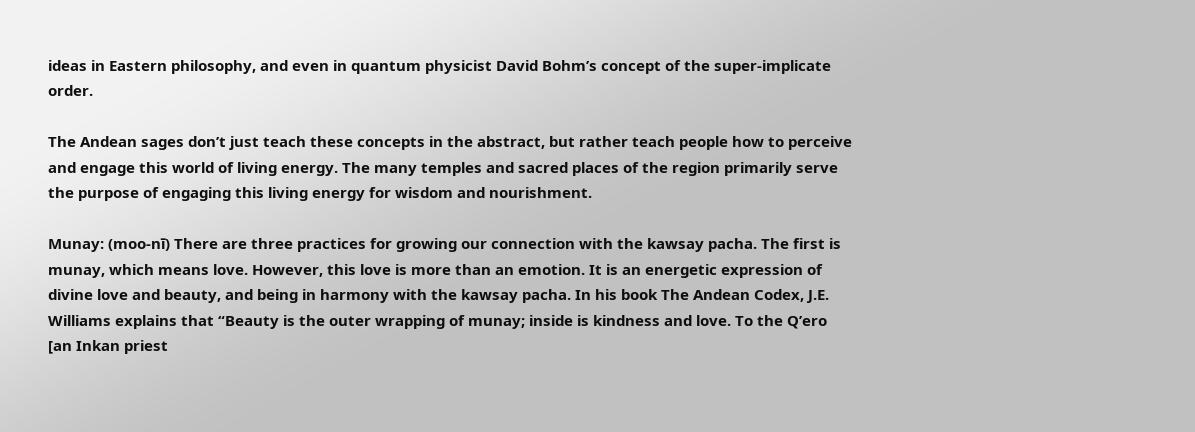ideas in Eastern philosophy, and even in quantum physicist David Bohm’s concept of the super-implicate order.

The Andean sages don’t just teach these concepts in the abstract, but rather teach people how to perceive and engage this world of living energy. The many temples and sacred places of the region primarily serve the purpose of engaging this living energy for wisdom and nourishment.

Munay: (moo-nī) There are three practices for growing our connection with the kawsay pacha. The first is munay, which means love. However, this love is more than an emotion. It is an energetic expression of divine love and beauty, and being in harmony with the kawsay pacha. In his book The Andean Codex, J.E. Williams explains that “Beauty is the outer wrapping of munay; inside is kindness and love. To the Q’ero [an Inkan priest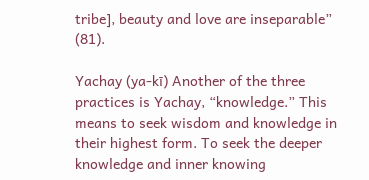tribe], beauty and love are inseparable” (81).

Yachay (ya-kī) Another of the three practices is Yachay, “knowledge.” This means to seek wisdom and knowledge in their highest form. To seek the deeper knowledge and inner knowing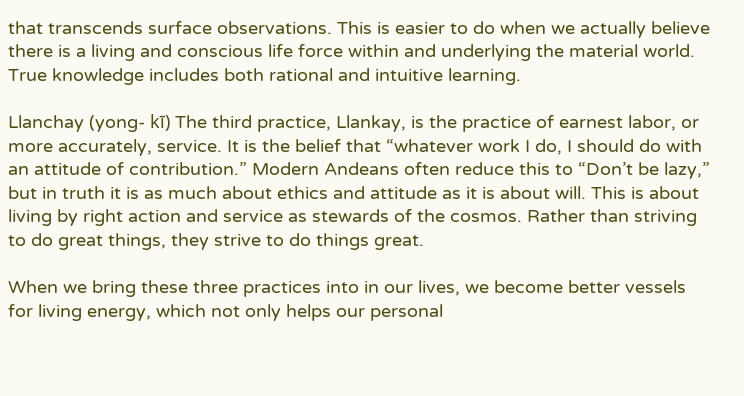that transcends surface observations. This is easier to do when we actually believe there is a living and conscious life force within and underlying the material world. True knowledge includes both rational and intuitive learning.

Llanchay (yong- kī) The third practice, Llankay, is the practice of earnest labor, or more accurately, service. It is the belief that “whatever work I do, I should do with an attitude of contribution.” Modern Andeans often reduce this to “Don’t be lazy,” but in truth it is as much about ethics and attitude as it is about will. This is about living by right action and service as stewards of the cosmos. Rather than striving to do great things, they strive to do things great.

When we bring these three practices into in our lives, we become better vessels for living energy, which not only helps our personal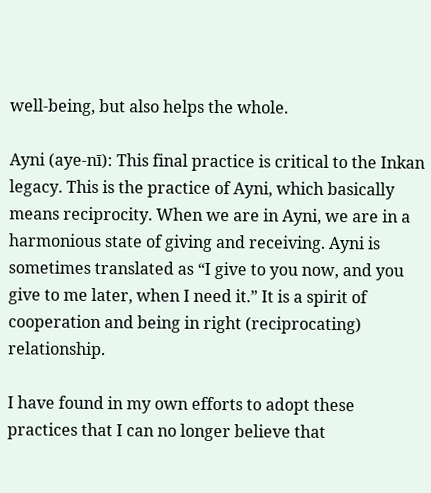well-being, but also helps the whole.

Ayni (aye-nī): This final practice is critical to the Inkan legacy. This is the practice of Ayni, which basically means reciprocity. When we are in Ayni, we are in a harmonious state of giving and receiving. Ayni is sometimes translated as “I give to you now, and you give to me later, when I need it.” It is a spirit of cooperation and being in right (reciprocating) relationship.

I have found in my own efforts to adopt these practices that I can no longer believe that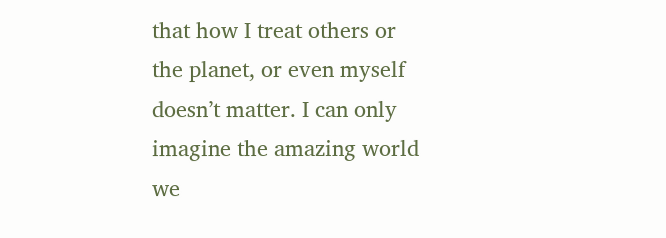that how I treat others or the planet, or even myself doesn’t matter. I can only imagine the amazing world we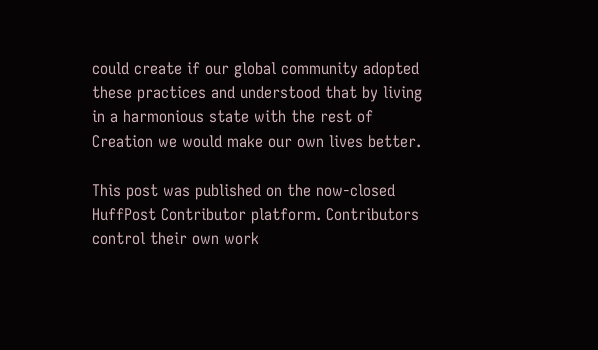could create if our global community adopted these practices and understood that by living in a harmonious state with the rest of Creation we would make our own lives better.

This post was published on the now-closed HuffPost Contributor platform. Contributors control their own work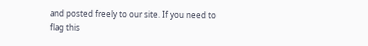and posted freely to our site. If you need to flag this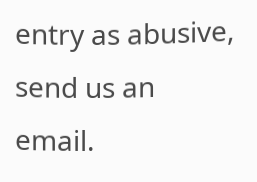entry as abusive, send us an email.